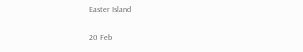Easter Island

20 Feb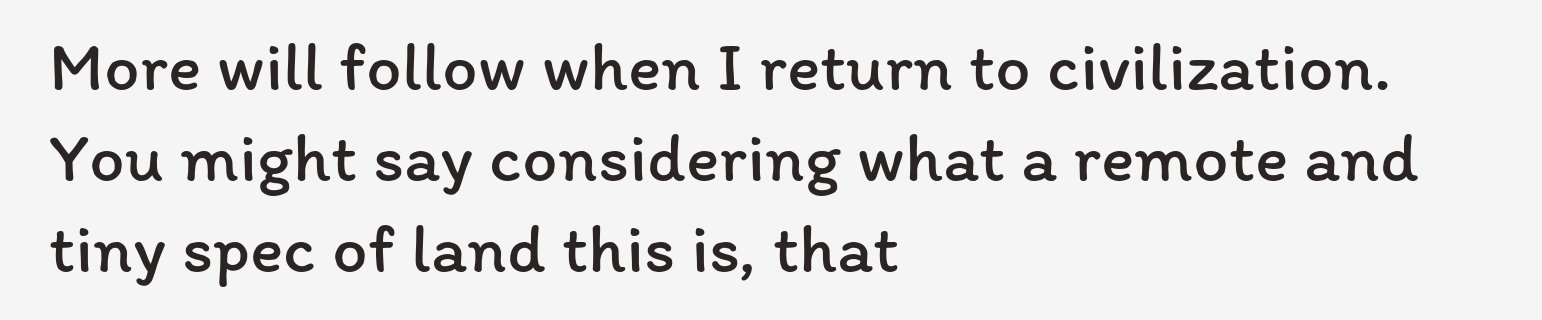More will follow when I return to civilization. You might say considering what a remote and tiny spec of land this is, that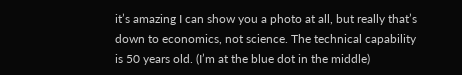it’s amazing I can show you a photo at all, but really that’s down to economics, not science. The technical capability is 50 years old. (I’m at the blue dot in the middle)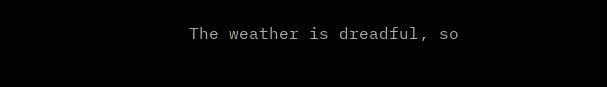The weather is dreadful, so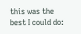this was the best I could do: